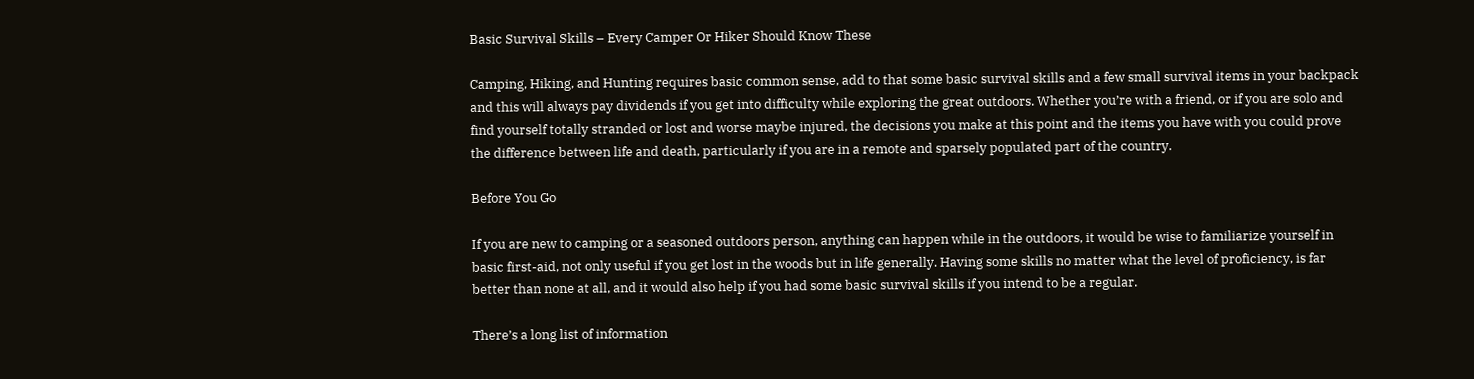Basic Survival Skills – Every Camper Or Hiker Should Know These

Camping, Hiking, and Hunting requires basic common sense, add to that some basic survival skills and a few small survival items in your backpack and this will always pay dividends if you get into difficulty while exploring the great outdoors. Whether you’re with a friend, or if you are solo and find yourself totally stranded or lost and worse maybe injured, the decisions you make at this point and the items you have with you could prove the difference between life and death, particularly if you are in a remote and sparsely populated part of the country.

Before You Go

If you are new to camping or a seasoned outdoors person, anything can happen while in the outdoors, it would be wise to familiarize yourself in basic first-aid, not only useful if you get lost in the woods but in life generally. Having some skills no matter what the level of proficiency, is far better than none at all, and it would also help if you had some basic survival skills if you intend to be a regular.

There’s a long list of information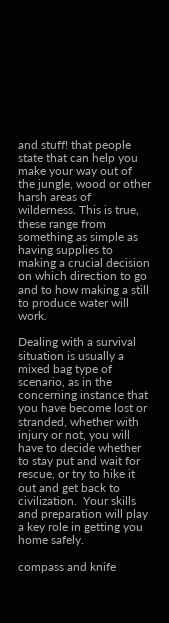and stuff! that people state that can help you make your way out of the jungle, wood or other harsh areas of wilderness. This is true, these range from something as simple as having supplies to making a crucial decision on which direction to go and to how making a still to produce water will work.

Dealing with a survival situation is usually a mixed bag type of scenario, as in the concerning instance that you have become lost or stranded, whether with injury or not, you will have to decide whether to stay put and wait for rescue, or try to hike it out and get back to civilization.  Your skills and preparation will play a key role in getting you home safely.

compass and knife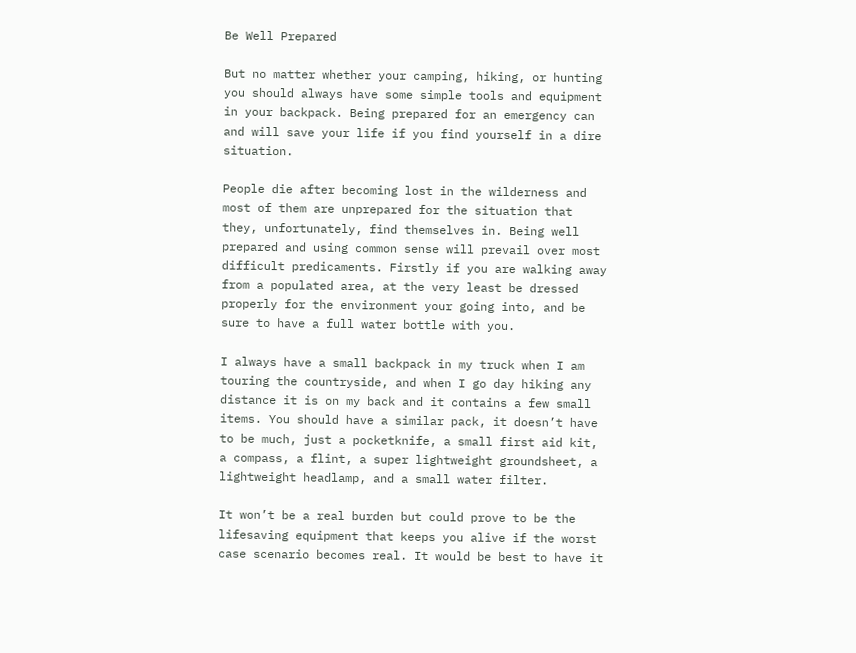Be Well Prepared

But no matter whether your camping, hiking, or hunting you should always have some simple tools and equipment in your backpack. Being prepared for an emergency can and will save your life if you find yourself in a dire situation.

People die after becoming lost in the wilderness and most of them are unprepared for the situation that they, unfortunately, find themselves in. Being well prepared and using common sense will prevail over most difficult predicaments. Firstly if you are walking away from a populated area, at the very least be dressed properly for the environment your going into, and be sure to have a full water bottle with you.

I always have a small backpack in my truck when I am touring the countryside, and when I go day hiking any distance it is on my back and it contains a few small items. You should have a similar pack, it doesn’t have to be much, just a pocketknife, a small first aid kit, a compass, a flint, a super lightweight groundsheet, a lightweight headlamp, and a small water filter.

It won’t be a real burden but could prove to be the lifesaving equipment that keeps you alive if the worst case scenario becomes real. It would be best to have it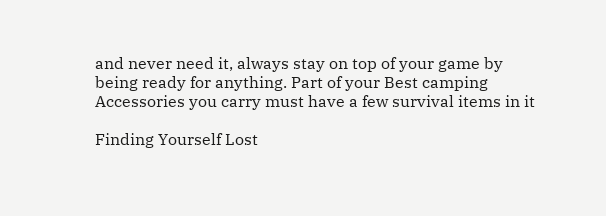and never need it, always stay on top of your game by being ready for anything. Part of your Best camping Accessories you carry must have a few survival items in it

Finding Yourself Lost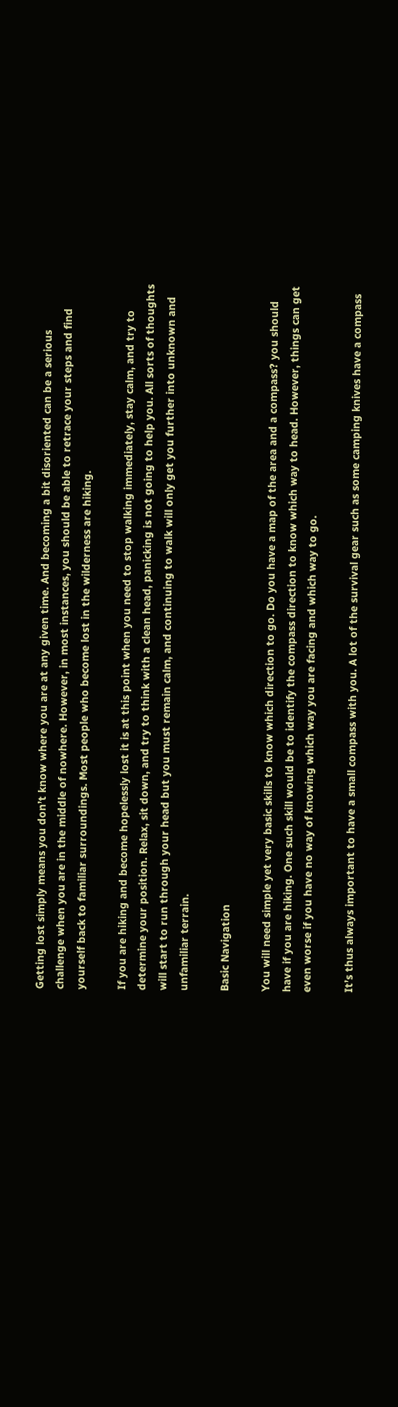Getting lost simply means you don’t know where you are at any given time. And becoming a bit disoriented can be a serious challenge when you are in the middle of nowhere. However, in most instances, you should be able to retrace your steps and find yourself back to familiar surroundings. Most people who become lost in the wilderness are hiking.

If you are hiking and become hopelessly lost it is at this point when you need to stop walking immediately, stay calm, and try to determine your position. Relax, sit down, and try to think with a clean head, panicking is not going to help you. All sorts of thoughts will start to run through your head but you must remain calm, and continuing to walk will only get you further into unknown and unfamiliar terrain.

Basic Navigation

You will need simple yet very basic skills to know which direction to go. Do you have a map of the area and a compass? you should have if you are hiking. One such skill would be to identify the compass direction to know which way to head. However, things can get even worse if you have no way of knowing which way you are facing and which way to go.

It’s thus always important to have a small compass with you. A lot of the survival gear such as some camping knives have a compass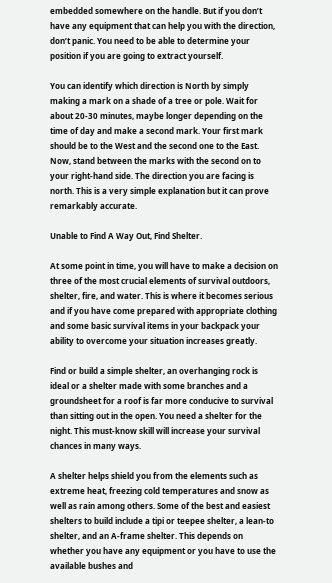embedded somewhere on the handle. But if you don’t have any equipment that can help you with the direction, don’t panic. You need to be able to determine your position if you are going to extract yourself.

You can identify which direction is North by simply making a mark on a shade of a tree or pole. Wait for about 20-30 minutes, maybe longer depending on the time of day and make a second mark. Your first mark should be to the West and the second one to the East. Now, stand between the marks with the second on to your right-hand side. The direction you are facing is north. This is a very simple explanation but it can prove remarkably accurate.

Unable to Find A Way Out, Find Shelter.

At some point in time, you will have to make a decision on three of the most crucial elements of survival outdoors, shelter, fire, and water. This is where it becomes serious and if you have come prepared with appropriate clothing and some basic survival items in your backpack your ability to overcome your situation increases greatly.

Find or build a simple shelter, an overhanging rock is ideal or a shelter made with some branches and a groundsheet for a roof is far more conducive to survival than sitting out in the open. You need a shelter for the night. This must-know skill will increase your survival chances in many ways.

A shelter helps shield you from the elements such as extreme heat, freezing cold temperatures and snow as well as rain among others. Some of the best and easiest shelters to build include a tipi or teepee shelter, a lean-to shelter, and an A-frame shelter. This depends on whether you have any equipment or you have to use the available bushes and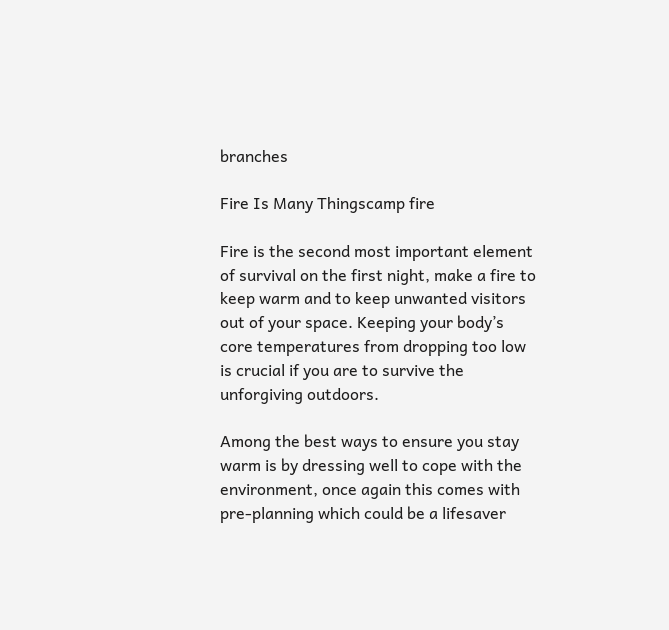branches

Fire Is Many Thingscamp fire

Fire is the second most important element of survival on the first night, make a fire to keep warm and to keep unwanted visitors out of your space. Keeping your body’s core temperatures from dropping too low is crucial if you are to survive the unforgiving outdoors.

Among the best ways to ensure you stay warm is by dressing well to cope with the environment, once again this comes with pre-planning which could be a lifesaver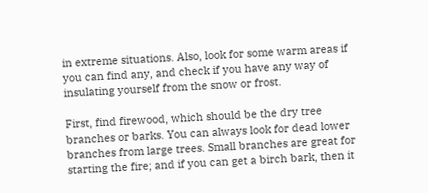in extreme situations. Also, look for some warm areas if you can find any, and check if you have any way of insulating yourself from the snow or frost.

First, find firewood, which should be the dry tree branches or barks. You can always look for dead lower branches from large trees. Small branches are great for starting the fire; and if you can get a birch bark, then it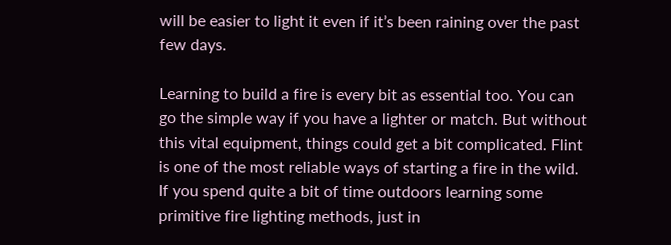will be easier to light it even if it’s been raining over the past few days.

Learning to build a fire is every bit as essential too. You can go the simple way if you have a lighter or match. But without this vital equipment, things could get a bit complicated. Flint is one of the most reliable ways of starting a fire in the wild. If you spend quite a bit of time outdoors learning some primitive fire lighting methods, just in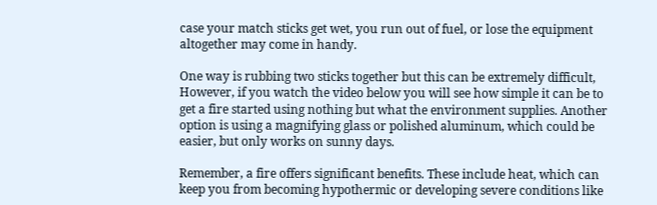case your match sticks get wet, you run out of fuel, or lose the equipment altogether may come in handy.

One way is rubbing two sticks together but this can be extremely difficult, However, if you watch the video below you will see how simple it can be to get a fire started using nothing but what the environment supplies. Another option is using a magnifying glass or polished aluminum, which could be easier, but only works on sunny days.

Remember, a fire offers significant benefits. These include heat, which can keep you from becoming hypothermic or developing severe conditions like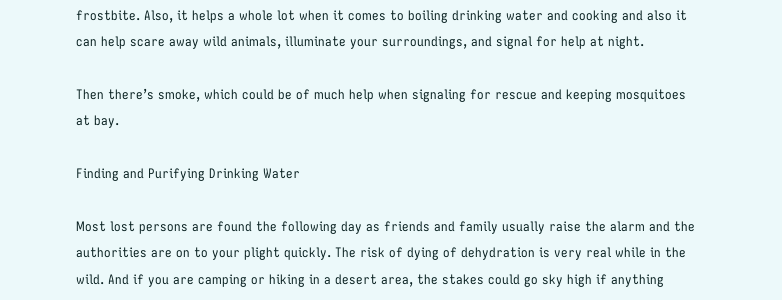frostbite. Also, it helps a whole lot when it comes to boiling drinking water and cooking and also it can help scare away wild animals, illuminate your surroundings, and signal for help at night.

Then there’s smoke, which could be of much help when signaling for rescue and keeping mosquitoes at bay.

Finding and Purifying Drinking Water

Most lost persons are found the following day as friends and family usually raise the alarm and the authorities are on to your plight quickly. The risk of dying of dehydration is very real while in the wild. And if you are camping or hiking in a desert area, the stakes could go sky high if anything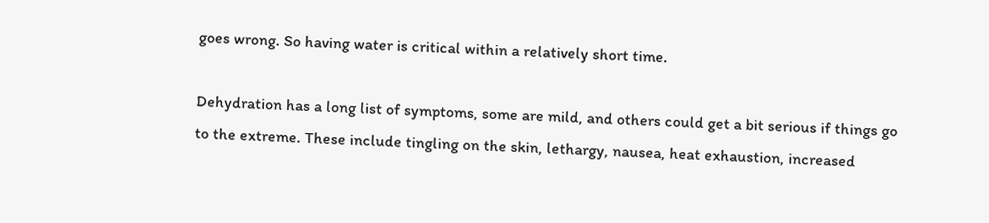goes wrong. So having water is critical within a relatively short time.

Dehydration has a long list of symptoms, some are mild, and others could get a bit serious if things go to the extreme. These include tingling on the skin, lethargy, nausea, heat exhaustion, increased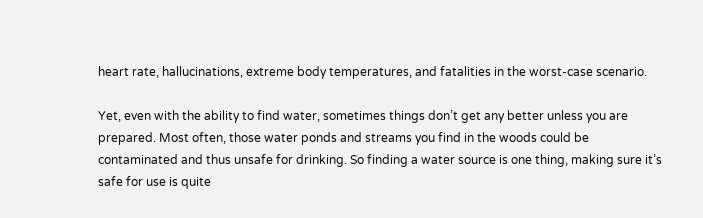heart rate, hallucinations, extreme body temperatures, and fatalities in the worst-case scenario.

Yet, even with the ability to find water, sometimes things don’t get any better unless you are prepared. Most often, those water ponds and streams you find in the woods could be contaminated and thus unsafe for drinking. So finding a water source is one thing, making sure it’s safe for use is quite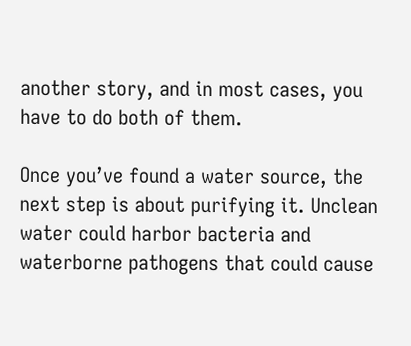another story, and in most cases, you have to do both of them.

Once you’ve found a water source, the next step is about purifying it. Unclean water could harbor bacteria and waterborne pathogens that could cause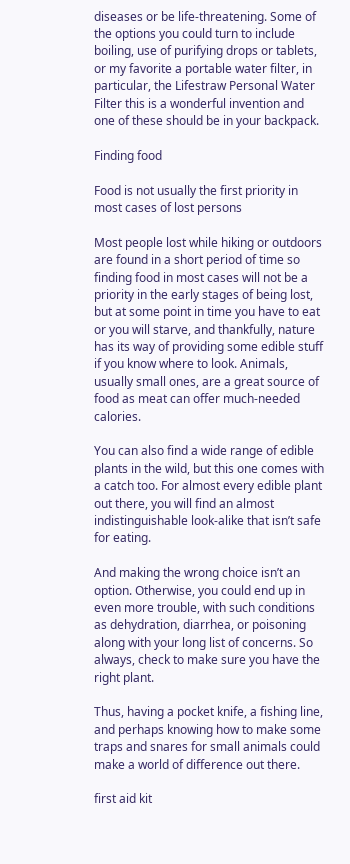diseases or be life-threatening. Some of the options you could turn to include boiling, use of purifying drops or tablets, or my favorite a portable water filter, in particular, the Lifestraw Personal Water Filter this is a wonderful invention and one of these should be in your backpack.

Finding food

Food is not usually the first priority in most cases of lost persons

Most people lost while hiking or outdoors are found in a short period of time so finding food in most cases will not be a priority in the early stages of being lost, but at some point in time you have to eat or you will starve, and thankfully, nature has its way of providing some edible stuff if you know where to look. Animals, usually small ones, are a great source of food as meat can offer much-needed calories.

You can also find a wide range of edible plants in the wild, but this one comes with a catch too. For almost every edible plant out there, you will find an almost indistinguishable look-alike that isn’t safe for eating.

And making the wrong choice isn’t an option. Otherwise, you could end up in even more trouble, with such conditions as dehydration, diarrhea, or poisoning along with your long list of concerns. So always, check to make sure you have the right plant.

Thus, having a pocket knife, a fishing line, and perhaps knowing how to make some traps and snares for small animals could make a world of difference out there.

first aid kit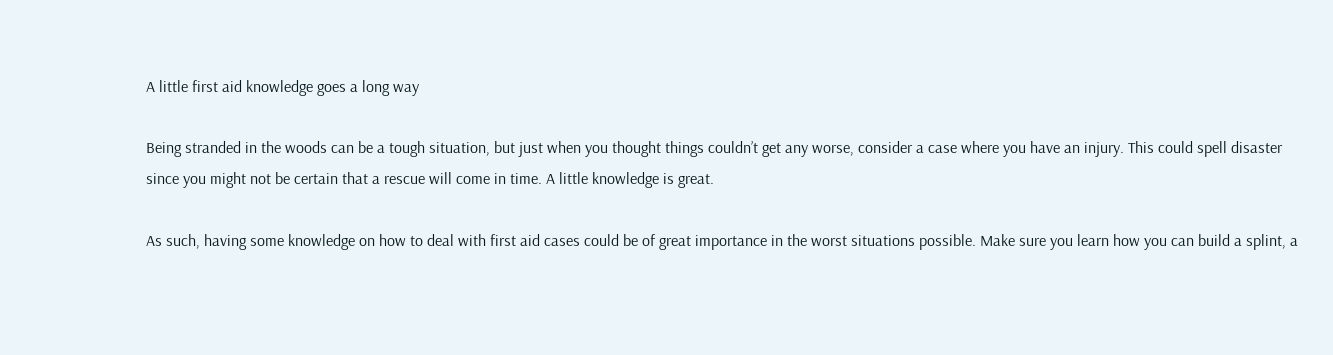A little first aid knowledge goes a long way

Being stranded in the woods can be a tough situation, but just when you thought things couldn’t get any worse, consider a case where you have an injury. This could spell disaster since you might not be certain that a rescue will come in time. A little knowledge is great.

As such, having some knowledge on how to deal with first aid cases could be of great importance in the worst situations possible. Make sure you learn how you can build a splint, a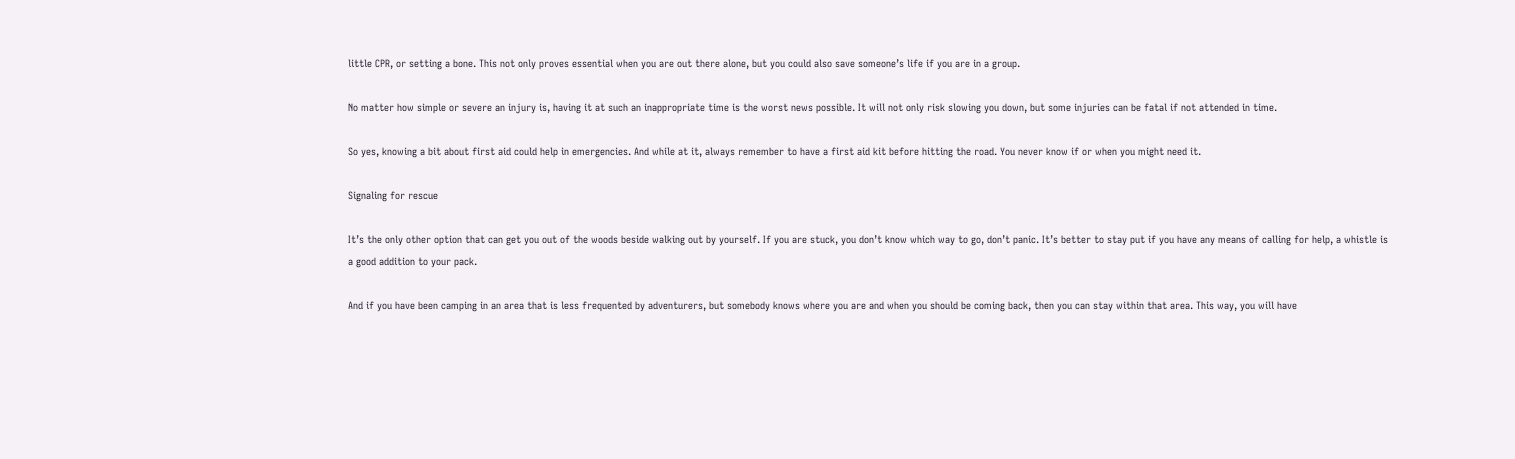little CPR, or setting a bone. This not only proves essential when you are out there alone, but you could also save someone’s life if you are in a group.

No matter how simple or severe an injury is, having it at such an inappropriate time is the worst news possible. It will not only risk slowing you down, but some injuries can be fatal if not attended in time.

So yes, knowing a bit about first aid could help in emergencies. And while at it, always remember to have a first aid kit before hitting the road. You never know if or when you might need it.

Signaling for rescue

It’s the only other option that can get you out of the woods beside walking out by yourself. If you are stuck, you don’t know which way to go, don’t panic. It’s better to stay put if you have any means of calling for help, a whistle is a good addition to your pack.

And if you have been camping in an area that is less frequented by adventurers, but somebody knows where you are and when you should be coming back, then you can stay within that area. This way, you will have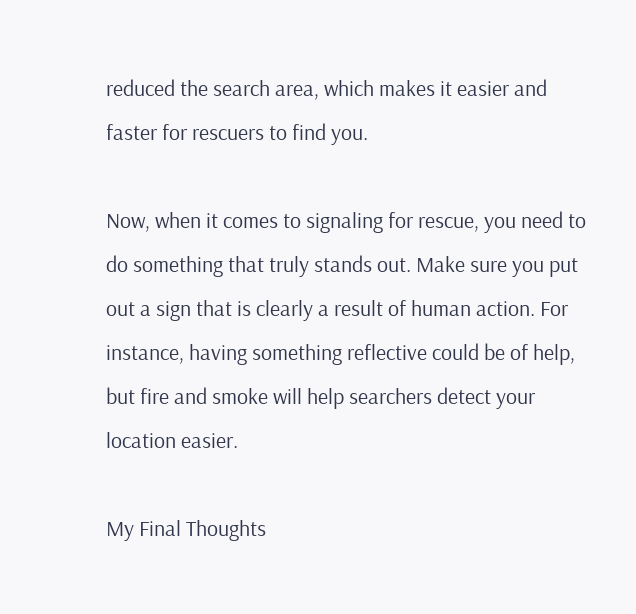reduced the search area, which makes it easier and faster for rescuers to find you.

Now, when it comes to signaling for rescue, you need to do something that truly stands out. Make sure you put out a sign that is clearly a result of human action. For instance, having something reflective could be of help, but fire and smoke will help searchers detect your location easier.

My Final Thoughts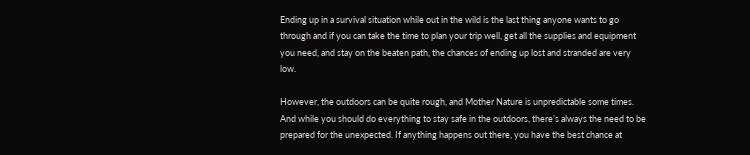Ending up in a survival situation while out in the wild is the last thing anyone wants to go through and if you can take the time to plan your trip well, get all the supplies and equipment you need, and stay on the beaten path, the chances of ending up lost and stranded are very low.

However, the outdoors can be quite rough, and Mother Nature is unpredictable some times. And while you should do everything to stay safe in the outdoors, there’s always the need to be prepared for the unexpected. If anything happens out there, you have the best chance at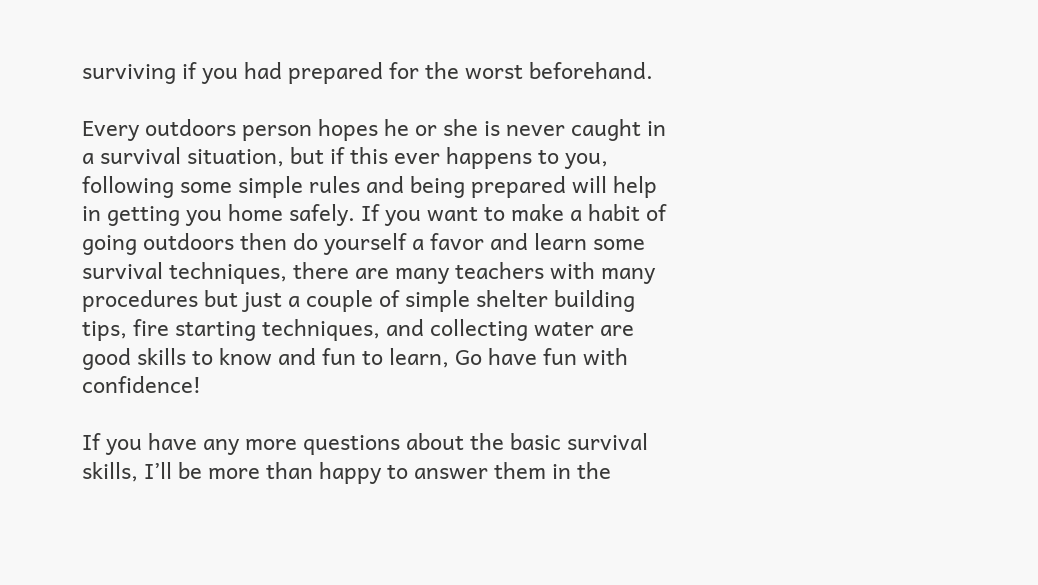surviving if you had prepared for the worst beforehand.

Every outdoors person hopes he or she is never caught in a survival situation, but if this ever happens to you, following some simple rules and being prepared will help in getting you home safely. If you want to make a habit of going outdoors then do yourself a favor and learn some survival techniques, there are many teachers with many procedures but just a couple of simple shelter building tips, fire starting techniques, and collecting water are good skills to know and fun to learn, Go have fun with confidence!

If you have any more questions about the basic survival skills, I’ll be more than happy to answer them in the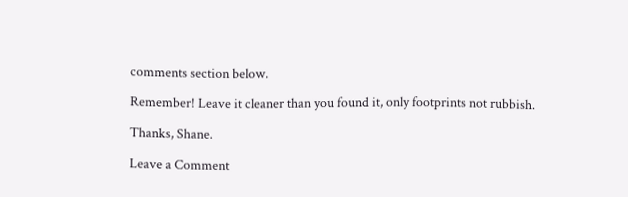comments section below.

Remember! Leave it cleaner than you found it, only footprints not rubbish.

Thanks, Shane.

Leave a Comment